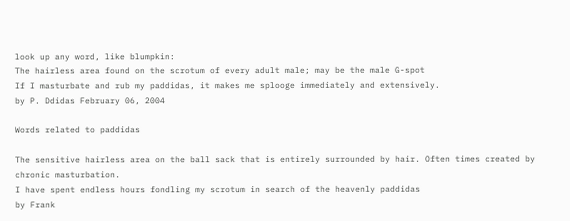look up any word, like blumpkin:
The hairless area found on the scrotum of every adult male; may be the male G-spot
If I masturbate and rub my paddidas, it makes me splooge immediately and extensively.
by P. Ddidas February 06, 2004

Words related to paddidas

The sensitive hairless area on the ball sack that is entirely surrounded by hair. Often times created by chronic masturbation.
I have spent endless hours fondling my scrotum in search of the heavenly paddidas
by Frank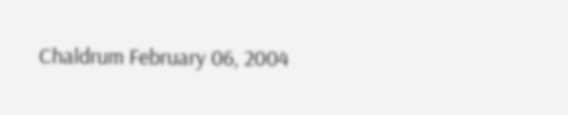Chaldrum February 06, 2004